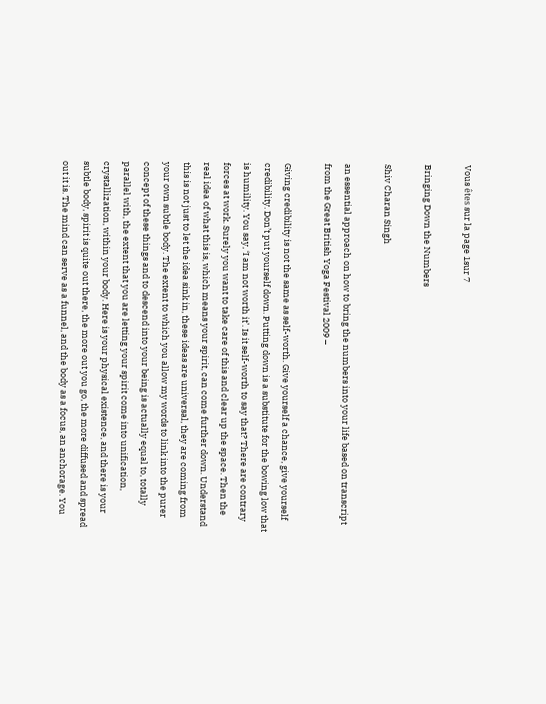Vous êtes sur la page 1sur 7

Bringing Down the Numbers

Shiv Charan Singh

an essential approach on how to bring the numbers into your life based on transcript from the Great British Yoga Festival 2009 –

Giving credibility is not the same as self-worth. Give yourself a chance, give yourself credibility. Don’t put yourself down. Putting down is a substitute for the bowing low that is humility. You say, ‘I am not worth it’. Is it self-worth to say that? There are contrary forces at work. Surely you want to take care of this and clear up the space. Then the real idea of what this is, which means your spirit, can come further down. Understand this is not just to let the idea sink in, these ideas are universal, they are coming from your own subtle body. The extent to which you allow my words to link into the purer concept of these things and to descend into your being is actually equal to, totally parallel with, the extent that you are letting your spirit come into unification, crystallization, within your body. Here is your physical existence, and there is your subtle body, spirit is quite out there, the more out you go, the more diffused and spread out it is. The mind can serve as a funnel, and the body as a focus, an anchorage. You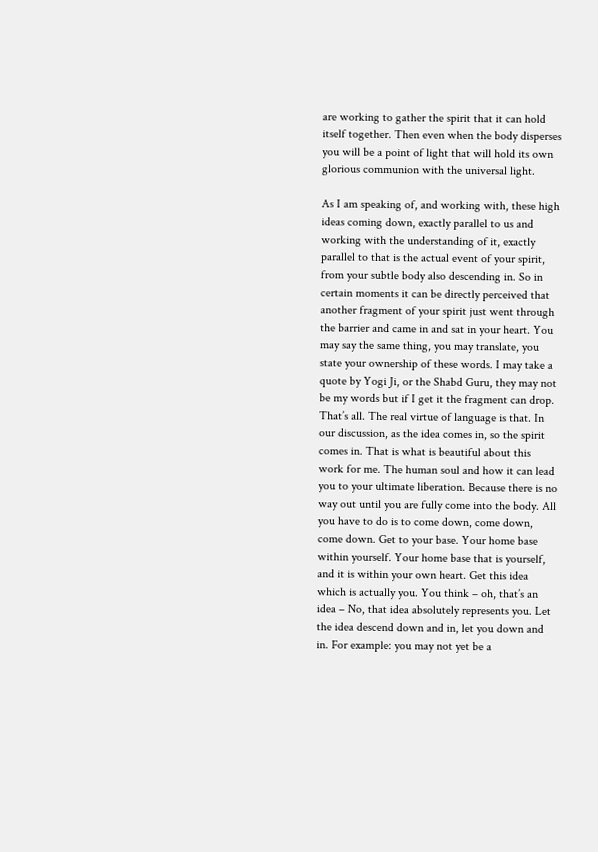are working to gather the spirit that it can hold itself together. Then even when the body disperses you will be a point of light that will hold its own glorious communion with the universal light.

As I am speaking of, and working with, these high ideas coming down, exactly parallel to us and working with the understanding of it, exactly parallel to that is the actual event of your spirit, from your subtle body also descending in. So in certain moments it can be directly perceived that another fragment of your spirit just went through the barrier and came in and sat in your heart. You may say the same thing, you may translate, you state your ownership of these words. I may take a quote by Yogi Ji, or the Shabd Guru, they may not be my words but if I get it the fragment can drop. That’s all. The real virtue of language is that. In our discussion, as the idea comes in, so the spirit comes in. That is what is beautiful about this work for me. The human soul and how it can lead you to your ultimate liberation. Because there is no way out until you are fully come into the body. All you have to do is to come down, come down, come down. Get to your base. Your home base within yourself. Your home base that is yourself, and it is within your own heart. Get this idea which is actually you. You think – oh, that’s an idea – No, that idea absolutely represents you. Let the idea descend down and in, let you down and in. For example: you may not yet be a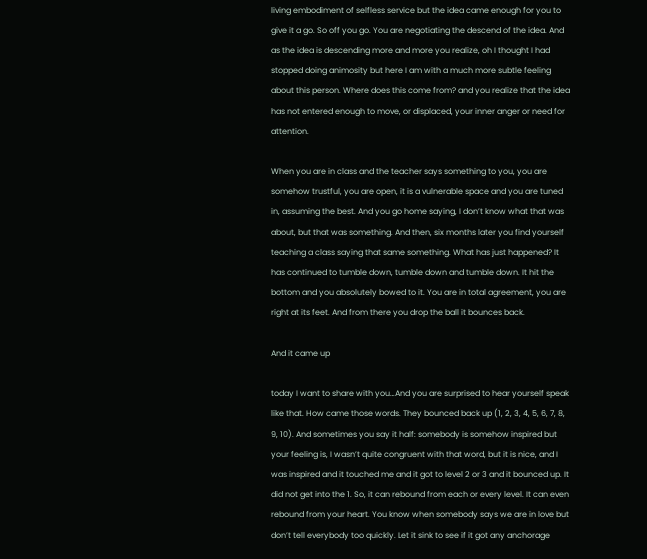living embodiment of selfless service but the idea came enough for you to give it a go. So off you go. You are negotiating the descend of the idea. And as the idea is descending more and more you realize, oh I thought I had stopped doing animosity but here I am with a much more subtle feeling about this person. Where does this come from? and you realize that the idea has not entered enough to move, or displaced, your inner anger or need for attention.

When you are in class and the teacher says something to you, you are somehow trustful, you are open, it is a vulnerable space and you are tuned in, assuming the best. And you go home saying, I don’t know what that was about, but that was something. And then, six months later you find yourself teaching a class saying that same something. What has just happened? It has continued to tumble down, tumble down and tumble down. It hit the bottom and you absolutely bowed to it. You are in total agreement, you are right at its feet. And from there you drop the ball it bounces back.

And it came up

today I want to share with you…And you are surprised to hear yourself speak like that. How came those words. They bounced back up (1, 2, 3, 4, 5, 6, 7, 8, 9, 10). And sometimes you say it half: somebody is somehow inspired but your feeling is, I wasn’t quite congruent with that word, but it is nice, and I was inspired and it touched me and it got to level 2 or 3 and it bounced up. It did not get into the 1. So, it can rebound from each or every level. It can even rebound from your heart. You know when somebody says we are in love but don’t tell everybody too quickly. Let it sink to see if it got any anchorage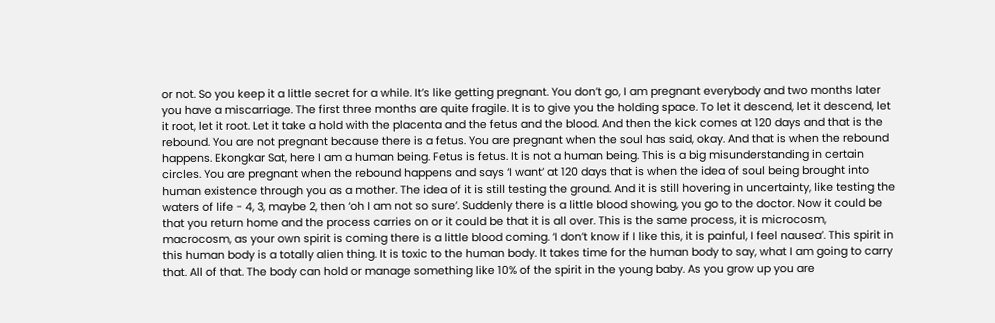or not. So you keep it a little secret for a while. It’s like getting pregnant. You don’t go, I am pregnant everybody and two months later you have a miscarriage. The first three months are quite fragile. It is to give you the holding space. To let it descend, let it descend, let it root, let it root. Let it take a hold with the placenta and the fetus and the blood. And then the kick comes at 120 days and that is the rebound. You are not pregnant because there is a fetus. You are pregnant when the soul has said, okay. And that is when the rebound happens. Ekongkar Sat, here I am a human being. Fetus is fetus. It is not a human being. This is a big misunderstanding in certain circles. You are pregnant when the rebound happens and says ‘I want’ at 120 days that is when the idea of soul being brought into human existence through you as a mother. The idea of it is still testing the ground. And it is still hovering in uncertainty, like testing the waters of life - 4, 3, maybe 2, then ‘oh I am not so sure’. Suddenly there is a little blood showing, you go to the doctor. Now it could be that you return home and the process carries on or it could be that it is all over. This is the same process, it is microcosm, macrocosm, as your own spirit is coming there is a little blood coming. ‘I don’t know if I like this, it is painful, I feel nausea’. This spirit in this human body is a totally alien thing. It is toxic to the human body. It takes time for the human body to say, what I am going to carry that. All of that. The body can hold or manage something like 10% of the spirit in the young baby. As you grow up you are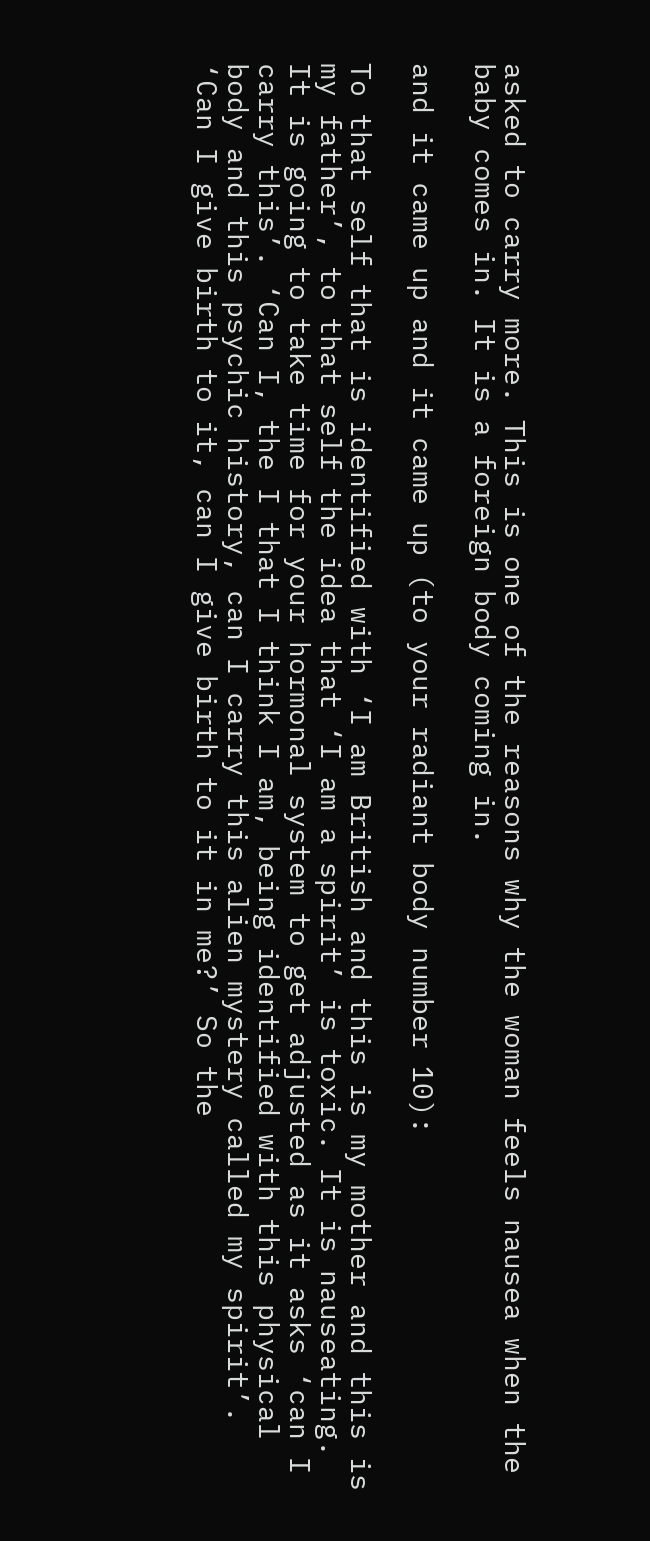asked to carry more. This is one of the reasons why the woman feels nausea when the baby comes in. It is a foreign body coming in.

and it came up and it came up (to your radiant body number 10):

To that self that is identified with ‘I am British and this is my mother and this is my father’, to that self the idea that ‘I am a spirit’ is toxic. It is nauseating. It is going to take time for your hormonal system to get adjusted as it asks ‘can I carry this’. ‘Can I, the I that I think I am, being identified with this physical body and this psychic history, can I carry this alien mystery called my spirit’. ‘Can I give birth to it, can I give birth to it in me?’ So the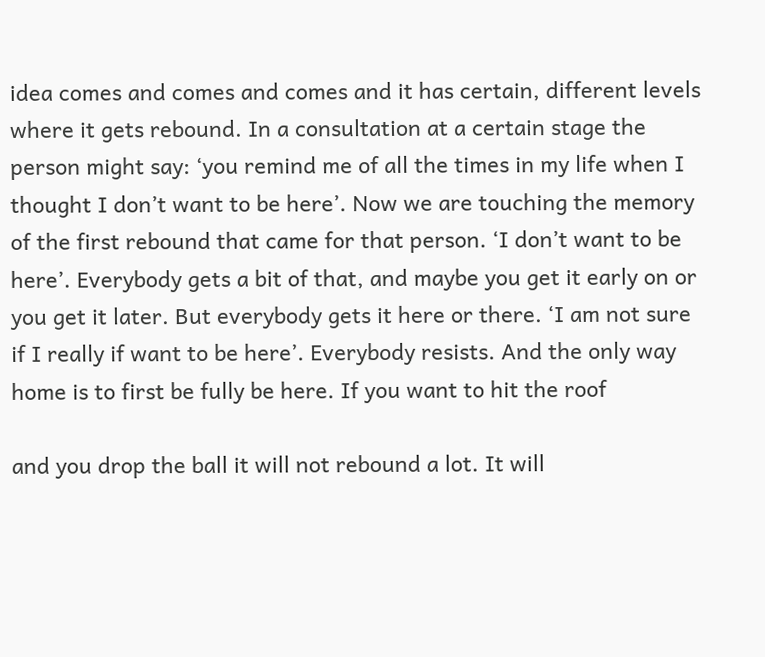idea comes and comes and comes and it has certain, different levels where it gets rebound. In a consultation at a certain stage the person might say: ‘you remind me of all the times in my life when I thought I don’t want to be here’. Now we are touching the memory of the first rebound that came for that person. ‘I don’t want to be here’. Everybody gets a bit of that, and maybe you get it early on or you get it later. But everybody gets it here or there. ‘I am not sure if I really if want to be here’. Everybody resists. And the only way home is to first be fully be here. If you want to hit the roof

and you drop the ball it will not rebound a lot. It will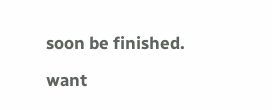soon be finished.

want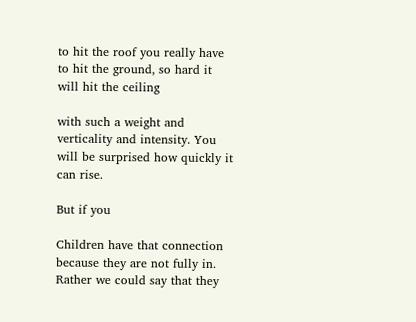to hit the roof you really have to hit the ground, so hard it will hit the ceiling

with such a weight and verticality and intensity. You will be surprised how quickly it can rise.

But if you

Children have that connection because they are not fully in. Rather we could say that they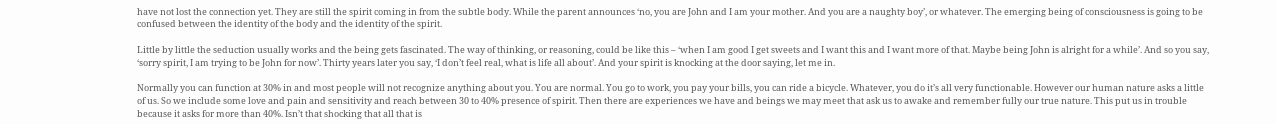have not lost the connection yet. They are still the spirit coming in from the subtle body. While the parent announces ‘no, you are John and I am your mother. And you are a naughty boy’, or whatever. The emerging being of consciousness is going to be confused between the identity of the body and the identity of the spirit.

Little by little the seduction usually works and the being gets fascinated. The way of thinking, or reasoning, could be like this – ‘when I am good I get sweets and I want this and I want more of that. Maybe being John is alright for a while’. And so you say, ‘sorry spirit, I am trying to be John for now’. Thirty years later you say, ‘I don’t feel real, what is life all about’. And your spirit is knocking at the door saying, let me in.

Normally you can function at 30% in and most people will not recognize anything about you. You are normal. You go to work, you pay your bills, you can ride a bicycle. Whatever, you do it’s all very functionable. However our human nature asks a little of us. So we include some love and pain and sensitivity and reach between 30 to 40% presence of spirit. Then there are experiences we have and beings we may meet that ask us to awake and remember fully our true nature. This put us in trouble because it asks for more than 40%. Isn’t that shocking that all that is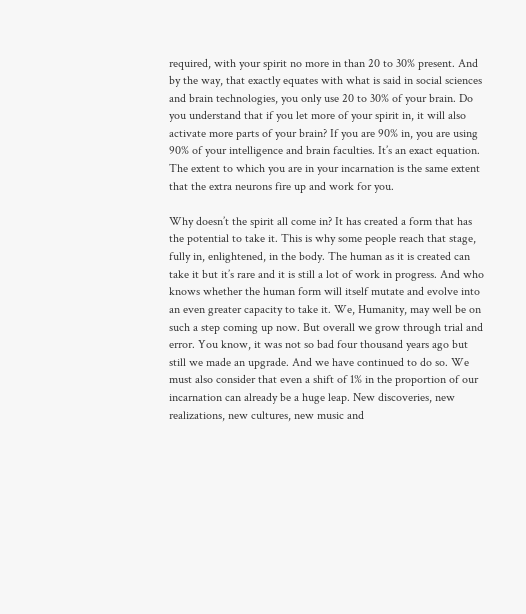required, with your spirit no more in than 20 to 30% present. And by the way, that exactly equates with what is said in social sciences and brain technologies, you only use 20 to 30% of your brain. Do you understand that if you let more of your spirit in, it will also activate more parts of your brain? If you are 90% in, you are using 90% of your intelligence and brain faculties. It’s an exact equation. The extent to which you are in your incarnation is the same extent that the extra neurons fire up and work for you.

Why doesn’t the spirit all come in? It has created a form that has the potential to take it. This is why some people reach that stage, fully in, enlightened, in the body. The human as it is created can take it but it’s rare and it is still a lot of work in progress. And who knows whether the human form will itself mutate and evolve into an even greater capacity to take it. We, Humanity, may well be on such a step coming up now. But overall we grow through trial and error. You know, it was not so bad four thousand years ago but still we made an upgrade. And we have continued to do so. We must also consider that even a shift of 1% in the proportion of our incarnation can already be a huge leap. New discoveries, new realizations, new cultures, new music and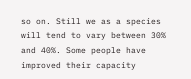so on. Still we as a species will tend to vary between 30% and 40%. Some people have improved their capacity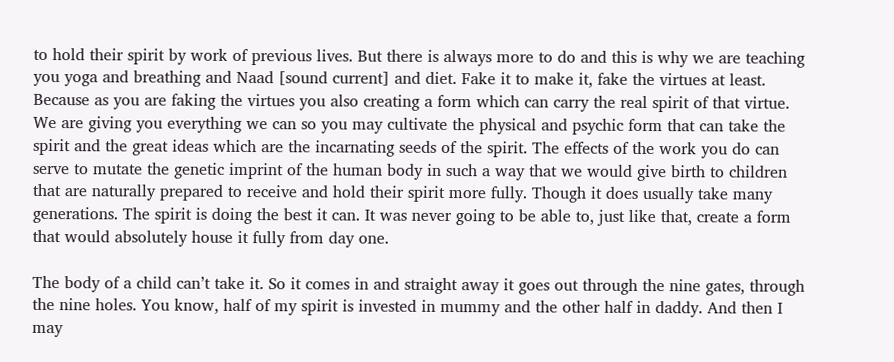to hold their spirit by work of previous lives. But there is always more to do and this is why we are teaching you yoga and breathing and Naad [sound current] and diet. Fake it to make it, fake the virtues at least. Because as you are faking the virtues you also creating a form which can carry the real spirit of that virtue. We are giving you everything we can so you may cultivate the physical and psychic form that can take the spirit and the great ideas which are the incarnating seeds of the spirit. The effects of the work you do can serve to mutate the genetic imprint of the human body in such a way that we would give birth to children that are naturally prepared to receive and hold their spirit more fully. Though it does usually take many generations. The spirit is doing the best it can. It was never going to be able to, just like that, create a form that would absolutely house it fully from day one.

The body of a child can’t take it. So it comes in and straight away it goes out through the nine gates, through the nine holes. You know, half of my spirit is invested in mummy and the other half in daddy. And then I may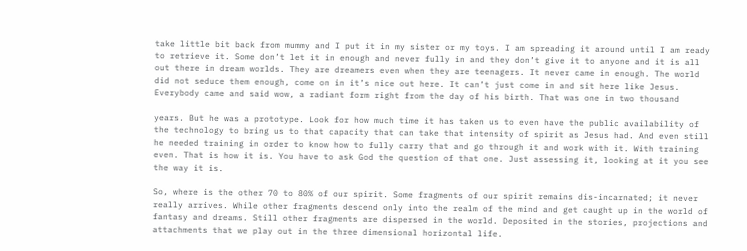take little bit back from mummy and I put it in my sister or my toys. I am spreading it around until I am ready to retrieve it. Some don’t let it in enough and never fully in and they don’t give it to anyone and it is all out there in dream worlds. They are dreamers even when they are teenagers. It never came in enough. The world did not seduce them enough, come on in it’s nice out here. It can’t just come in and sit here like Jesus. Everybody came and said wow, a radiant form right from the day of his birth. That was one in two thousand

years. But he was a prototype. Look for how much time it has taken us to even have the public availability of the technology to bring us to that capacity that can take that intensity of spirit as Jesus had. And even still he needed training in order to know how to fully carry that and go through it and work with it. With training even. That is how it is. You have to ask God the question of that one. Just assessing it, looking at it you see the way it is.

So, where is the other 70 to 80% of our spirit. Some fragments of our spirit remains dis-incarnated; it never really arrives. While other fragments descend only into the realm of the mind and get caught up in the world of fantasy and dreams. Still other fragments are dispersed in the world. Deposited in the stories, projections and attachments that we play out in the three dimensional horizontal life.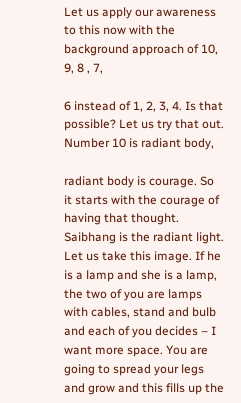Let us apply our awareness to this now with the background approach of 10, 9, 8 , 7,

6 instead of 1, 2, 3, 4. Is that possible? Let us try that out. Number 10 is radiant body,

radiant body is courage. So it starts with the courage of having that thought. Saibhang is the radiant light. Let us take this image. If he is a lamp and she is a lamp, the two of you are lamps with cables, stand and bulb and each of you decides – I want more space. You are going to spread your legs and grow and this fills up the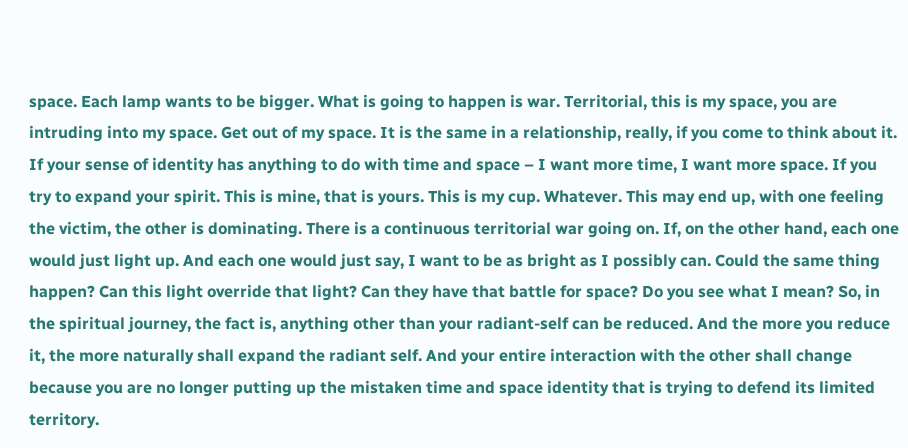space. Each lamp wants to be bigger. What is going to happen is war. Territorial, this is my space, you are intruding into my space. Get out of my space. It is the same in a relationship, really, if you come to think about it. If your sense of identity has anything to do with time and space – I want more time, I want more space. If you try to expand your spirit. This is mine, that is yours. This is my cup. Whatever. This may end up, with one feeling the victim, the other is dominating. There is a continuous territorial war going on. If, on the other hand, each one would just light up. And each one would just say, I want to be as bright as I possibly can. Could the same thing happen? Can this light override that light? Can they have that battle for space? Do you see what I mean? So, in the spiritual journey, the fact is, anything other than your radiant-self can be reduced. And the more you reduce it, the more naturally shall expand the radiant self. And your entire interaction with the other shall change because you are no longer putting up the mistaken time and space identity that is trying to defend its limited territory.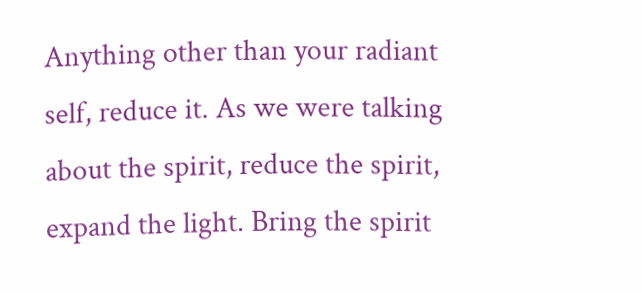Anything other than your radiant self, reduce it. As we were talking about the spirit, reduce the spirit, expand the light. Bring the spirit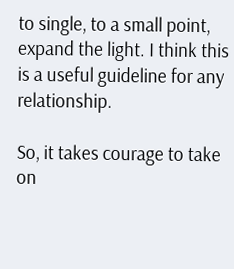to single, to a small point, expand the light. I think this is a useful guideline for any relationship.

So, it takes courage to take on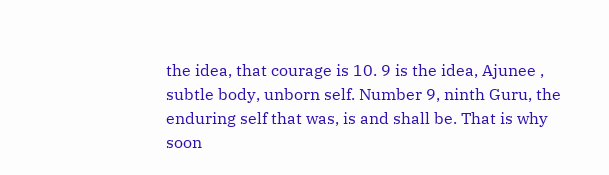the idea, that courage is 10. 9 is the idea, Ajunee , subtle body, unborn self. Number 9, ninth Guru, the enduring self that was, is and shall be. That is why soon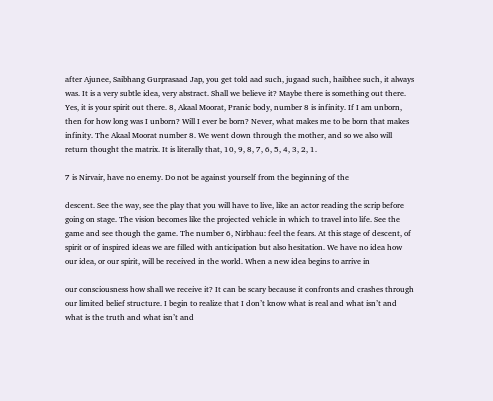after Ajunee, Saibhang Gurprasaad Jap, you get told aad such, jugaad such, haibhee such, it always was. It is a very subtle idea, very abstract. Shall we believe it? Maybe there is something out there. Yes, it is your spirit out there. 8, Akaal Moorat, Pranic body, number 8 is infinity. If I am unborn, then for how long was I unborn? Will I ever be born? Never, what makes me to be born that makes infinity. The Akaal Moorat number 8. We went down through the mother, and so we also will return thought the matrix. It is literally that, 10, 9, 8, 7, 6, 5, 4, 3, 2, 1.

7 is Nirvair, have no enemy. Do not be against yourself from the beginning of the

descent. See the way, see the play that you will have to live, like an actor reading the scrip before going on stage. The vision becomes like the projected vehicle in which to travel into life. See the game and see though the game. The number 6, Nirbhau: feel the fears. At this stage of descent, of spirit or of inspired ideas we are filled with anticipation but also hesitation. We have no idea how our idea, or our spirit, will be received in the world. When a new idea begins to arrive in

our consciousness how shall we receive it? It can be scary because it confronts and crashes through our limited belief structure. I begin to realize that I don’t know what is real and what isn’t and what is the truth and what isn’t and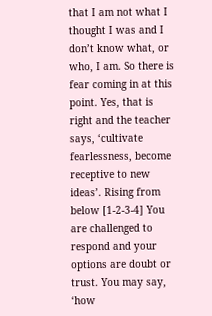that I am not what I thought I was and I don’t know what, or who, I am. So there is fear coming in at this point. Yes, that is right and the teacher says, ‘cultivate fearlessness, become receptive to new ideas’. Rising from below [1-2-3-4] You are challenged to respond and your options are doubt or trust. You may say, ‘how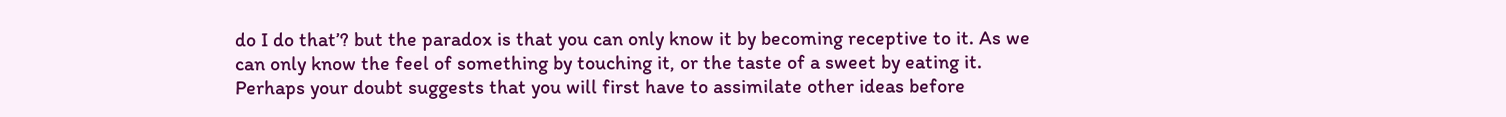do I do that’? but the paradox is that you can only know it by becoming receptive to it. As we can only know the feel of something by touching it, or the taste of a sweet by eating it. Perhaps your doubt suggests that you will first have to assimilate other ideas before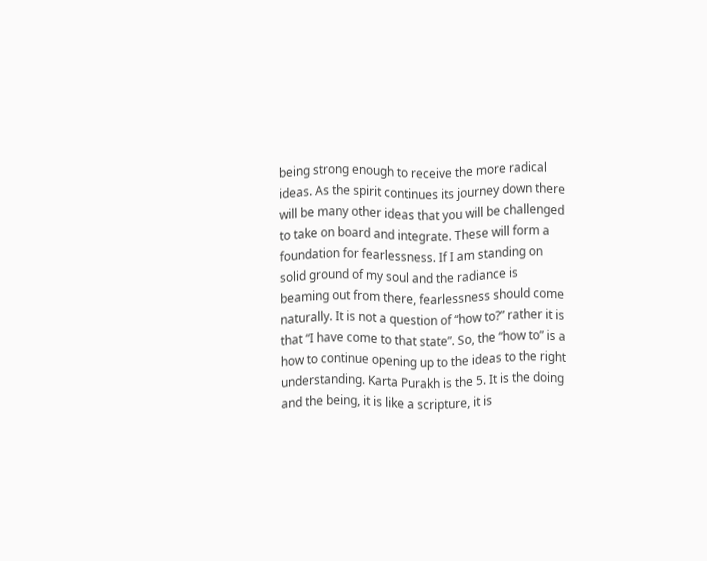being strong enough to receive the more radical ideas. As the spirit continues its journey down there will be many other ideas that you will be challenged to take on board and integrate. These will form a foundation for fearlessness. If I am standing on solid ground of my soul and the radiance is beaming out from there, fearlessness should come naturally. It is not a question of “how to?” rather it is that “I have come to that state”. So, the “how to” is a how to continue opening up to the ideas to the right understanding. Karta Purakh is the 5. It is the doing and the being, it is like a scripture, it is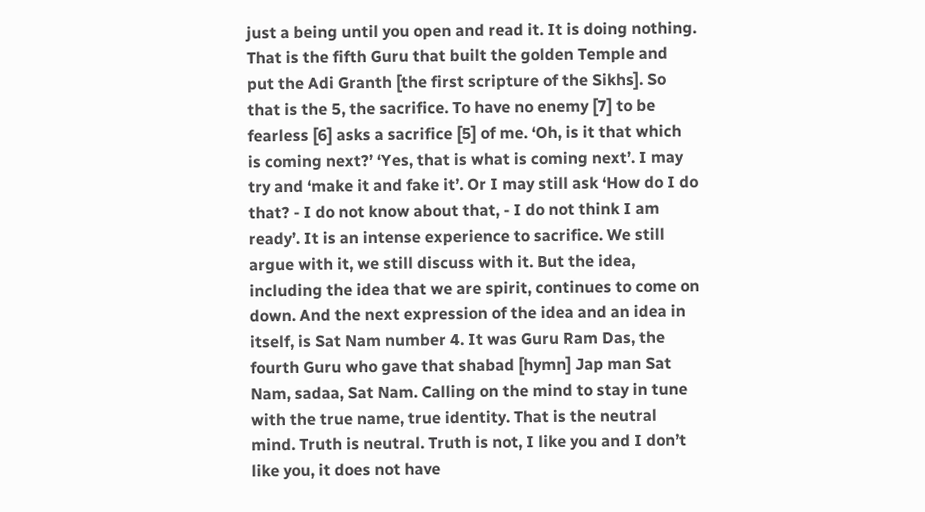just a being until you open and read it. It is doing nothing. That is the fifth Guru that built the golden Temple and put the Adi Granth [the first scripture of the Sikhs]. So that is the 5, the sacrifice. To have no enemy [7] to be fearless [6] asks a sacrifice [5] of me. ‘Oh, is it that which is coming next?’ ‘Yes, that is what is coming next’. I may try and ‘make it and fake it’. Or I may still ask ‘How do I do that? - I do not know about that, - I do not think I am ready’. It is an intense experience to sacrifice. We still argue with it, we still discuss with it. But the idea, including the idea that we are spirit, continues to come on down. And the next expression of the idea and an idea in itself, is Sat Nam number 4. It was Guru Ram Das, the fourth Guru who gave that shabad [hymn] Jap man Sat Nam, sadaa, Sat Nam. Calling on the mind to stay in tune with the true name, true identity. That is the neutral mind. Truth is neutral. Truth is not, I like you and I don’t like you, it does not have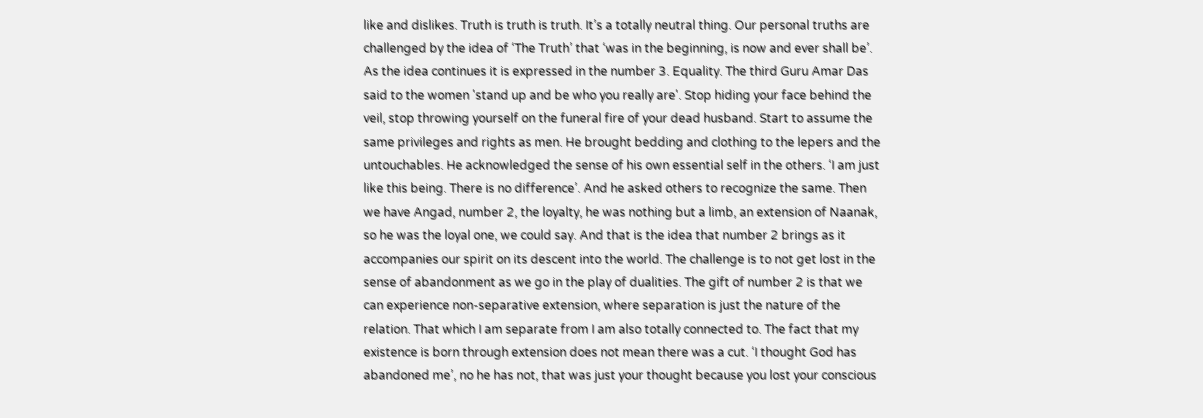like and dislikes. Truth is truth is truth. It’s a totally neutral thing. Our personal truths are challenged by the idea of ‘The Truth’ that ‘was in the beginning, is now and ever shall be’. As the idea continues it is expressed in the number 3. Equality. The third Guru Amar Das said to the women 'stand up and be who you really are'. Stop hiding your face behind the veil, stop throwing yourself on the funeral fire of your dead husband. Start to assume the same privileges and rights as men. He brought bedding and clothing to the lepers and the untouchables. He acknowledged the sense of his own essential self in the others. ‘I am just like this being. There is no difference’. And he asked others to recognize the same. Then we have Angad, number 2, the loyalty, he was nothing but a limb, an extension of Naanak, so he was the loyal one, we could say. And that is the idea that number 2 brings as it accompanies our spirit on its descent into the world. The challenge is to not get lost in the sense of abandonment as we go in the play of dualities. The gift of number 2 is that we can experience non-separative extension, where separation is just the nature of the relation. That which I am separate from I am also totally connected to. The fact that my existence is born through extension does not mean there was a cut. ‘I thought God has abandoned me’, no he has not, that was just your thought because you lost your conscious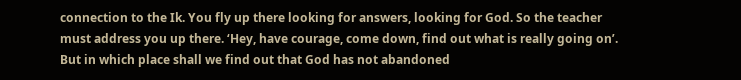connection to the Ik. You fly up there looking for answers, looking for God. So the teacher must address you up there. ‘Hey, have courage, come down, find out what is really going on’. But in which place shall we find out that God has not abandoned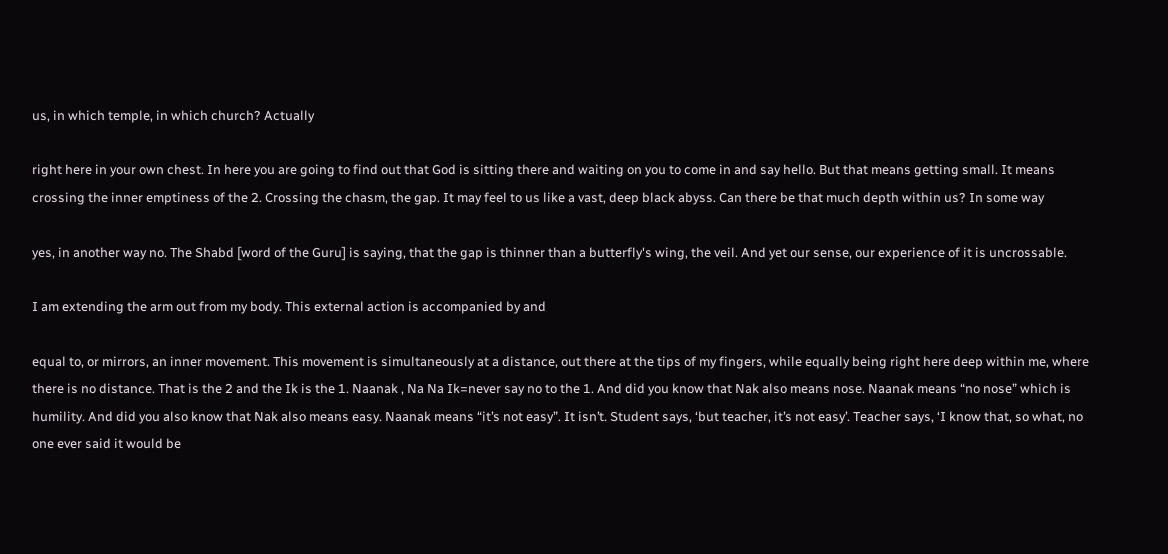us, in which temple, in which church? Actually

right here in your own chest. In here you are going to find out that God is sitting there and waiting on you to come in and say hello. But that means getting small. It means crossing the inner emptiness of the 2. Crossing the chasm, the gap. It may feel to us like a vast, deep black abyss. Can there be that much depth within us? In some way

yes, in another way no. The Shabd [word of the Guru] is saying, that the gap is thinner than a butterfly's wing, the veil. And yet our sense, our experience of it is uncrossable.

I am extending the arm out from my body. This external action is accompanied by and

equal to, or mirrors, an inner movement. This movement is simultaneously at a distance, out there at the tips of my fingers, while equally being right here deep within me, where there is no distance. That is the 2 and the Ik is the 1. Naanak , Na Na Ik=never say no to the 1. And did you know that Nak also means nose. Naanak means “no nose” which is humility. And did you also know that Nak also means easy. Naanak means “it’s not easy”. It isn’t. Student says, ‘but teacher, it’s not easy’. Teacher says, ‘I know that, so what, no one ever said it would be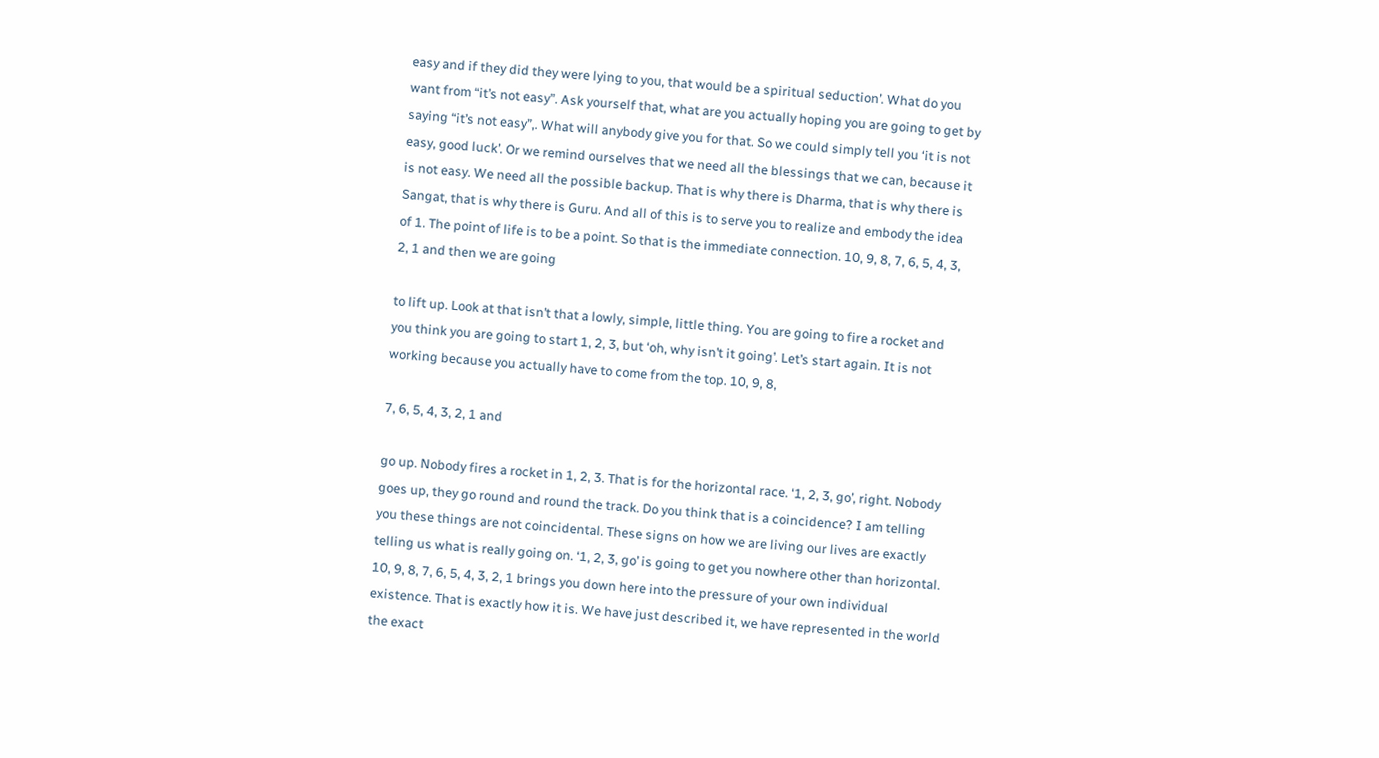easy and if they did they were lying to you, that would be a spiritual seduction’. What do you want from “it’s not easy”. Ask yourself that, what are you actually hoping you are going to get by saying “it’s not easy”,. What will anybody give you for that. So we could simply tell you ‘it is not easy, good luck’. Or we remind ourselves that we need all the blessings that we can, because it is not easy. We need all the possible backup. That is why there is Dharma, that is why there is Sangat, that is why there is Guru. And all of this is to serve you to realize and embody the idea of 1. The point of life is to be a point. So that is the immediate connection. 10, 9, 8, 7, 6, 5, 4, 3, 2, 1 and then we are going

to lift up. Look at that isn’t that a lowly, simple, little thing. You are going to fire a rocket and you think you are going to start 1, 2, 3, but ‘oh, why isn’t it going’. Let’s start again. It is not working because you actually have to come from the top. 10, 9, 8,

7, 6, 5, 4, 3, 2, 1 and

go up. Nobody fires a rocket in 1, 2, 3. That is for the horizontal race. ‘1, 2, 3, go’, right. Nobody goes up, they go round and round the track. Do you think that is a coincidence? I am telling you these things are not coincidental. These signs on how we are living our lives are exactly telling us what is really going on. ‘1, 2, 3, go’ is going to get you nowhere other than horizontal. 10, 9, 8, 7, 6, 5, 4, 3, 2, 1 brings you down here into the pressure of your own individual existence. That is exactly how it is. We have just described it, we have represented in the world the exact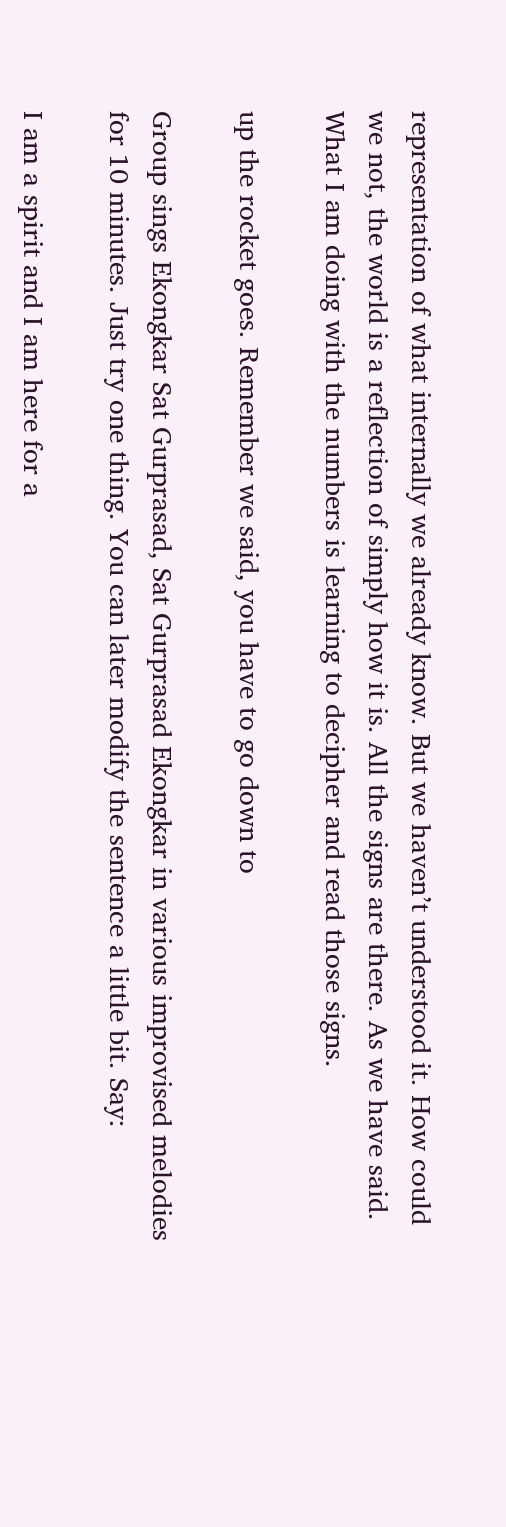representation of what internally we already know. But we haven’t understood it. How could we not, the world is a reflection of simply how it is. All the signs are there. As we have said. What I am doing with the numbers is learning to decipher and read those signs.

up the rocket goes. Remember we said, you have to go down to

Group sings Ekongkar Sat Gurprasad, Sat Gurprasad Ekongkar in various improvised melodies for 10 minutes. Just try one thing. You can later modify the sentence a little bit. Say:

I am a spirit and I am here for a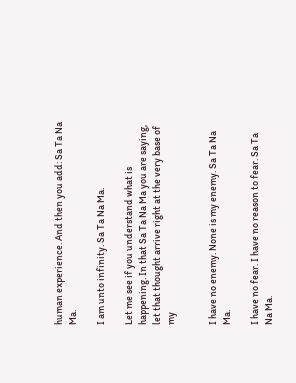human experience. And then you add: Sa Ta Na Ma.

I am unto infinity. Sa Ta Na Ma.

Let me see if you understand what is happening. In that Sa Ta Na Ma you are saying, let that thought arrive right at the very base of my


I have no enemy. None is my enemy. Sa Ta Na Ma.

I have no fear. I have no reason to fear. Sa Ta Na Ma.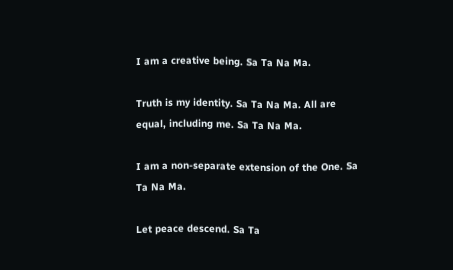I am a creative being. Sa Ta Na Ma.

Truth is my identity. Sa Ta Na Ma. All are equal, including me. Sa Ta Na Ma.

I am a non-separate extension of the One. Sa Ta Na Ma.

Let peace descend. Sa Ta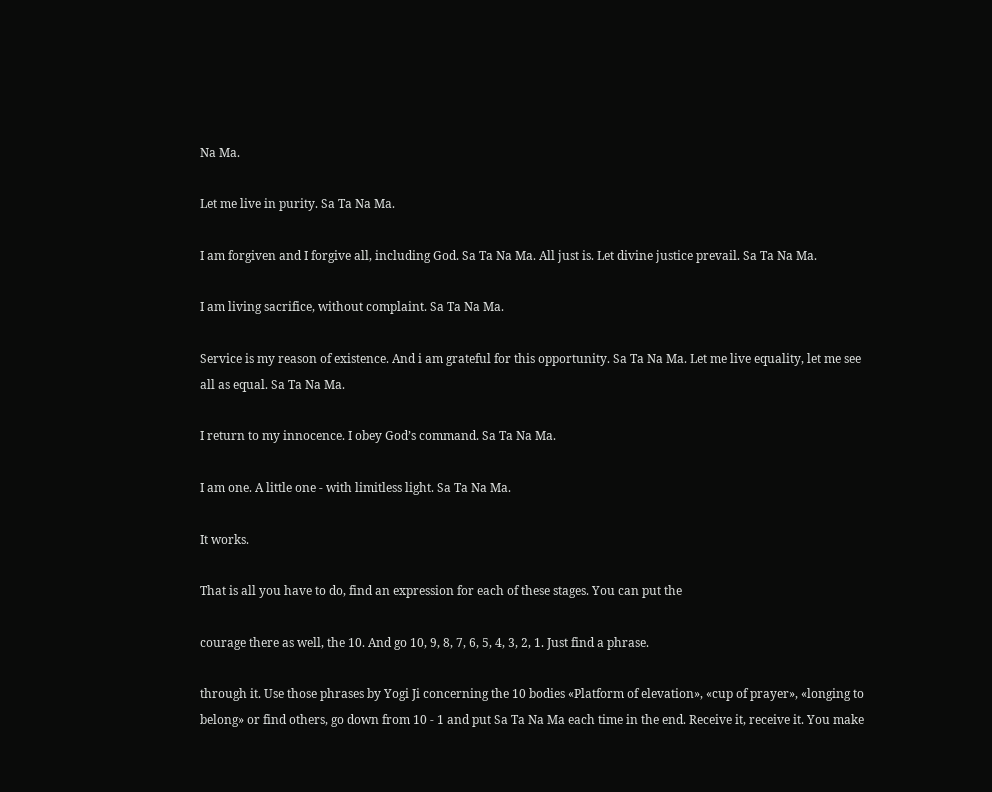Na Ma.

Let me live in purity. Sa Ta Na Ma.

I am forgiven and I forgive all, including God. Sa Ta Na Ma. All just is. Let divine justice prevail. Sa Ta Na Ma.

I am living sacrifice, without complaint. Sa Ta Na Ma.

Service is my reason of existence. And i am grateful for this opportunity. Sa Ta Na Ma. Let me live equality, let me see all as equal. Sa Ta Na Ma.

I return to my innocence. I obey God’s command. Sa Ta Na Ma.

I am one. A little one - with limitless light. Sa Ta Na Ma.

It works.

That is all you have to do, find an expression for each of these stages. You can put the

courage there as well, the 10. And go 10, 9, 8, 7, 6, 5, 4, 3, 2, 1. Just find a phrase.

through it. Use those phrases by Yogi Ji concerning the 10 bodies «Platform of elevation», «cup of prayer», «longing to belong» or find others, go down from 10 - 1 and put Sa Ta Na Ma each time in the end. Receive it, receive it. You make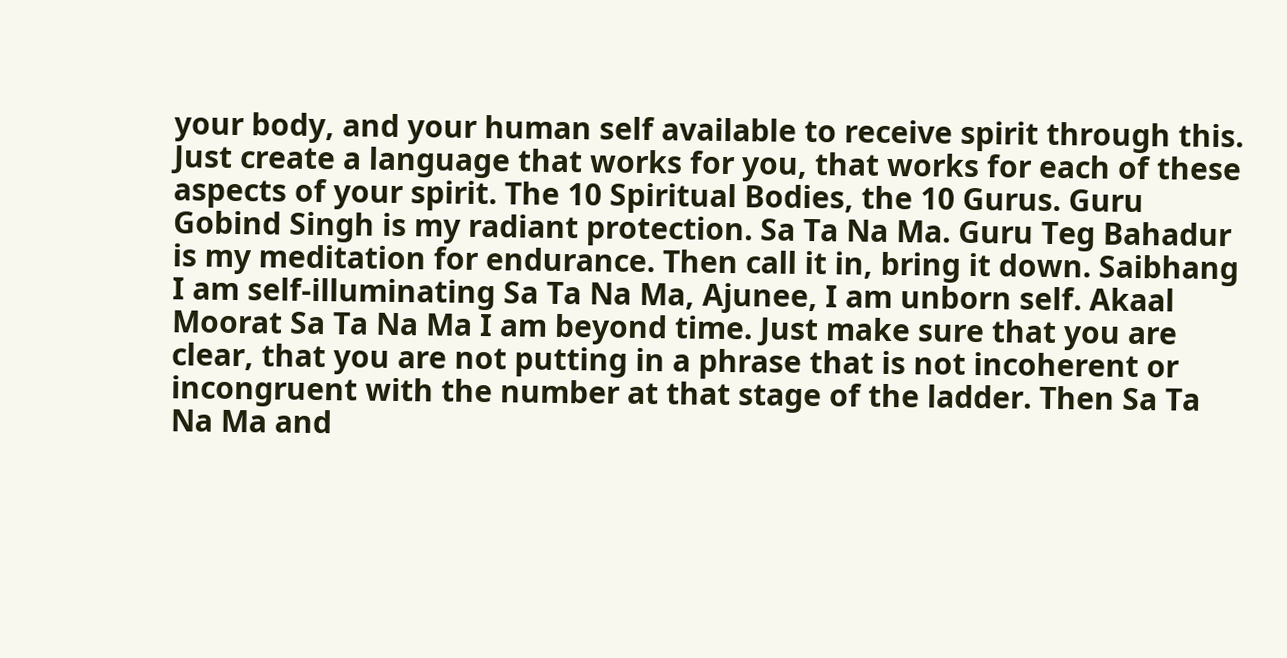your body, and your human self available to receive spirit through this. Just create a language that works for you, that works for each of these aspects of your spirit. The 10 Spiritual Bodies, the 10 Gurus. Guru Gobind Singh is my radiant protection. Sa Ta Na Ma. Guru Teg Bahadur is my meditation for endurance. Then call it in, bring it down. Saibhang I am self-illuminating Sa Ta Na Ma, Ajunee, I am unborn self. Akaal Moorat Sa Ta Na Ma I am beyond time. Just make sure that you are clear, that you are not putting in a phrase that is not incoherent or incongruent with the number at that stage of the ladder. Then Sa Ta Na Ma and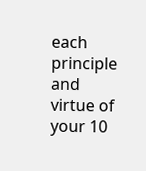each principle and virtue of your 10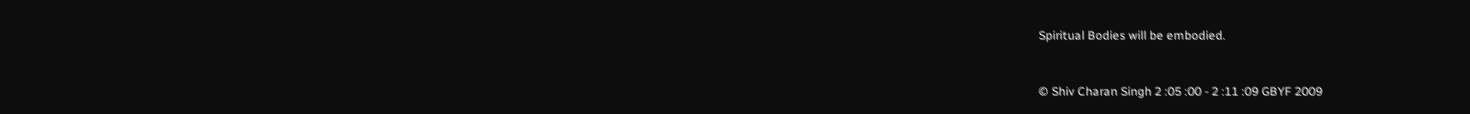Spiritual Bodies will be embodied.


© Shiv Charan Singh 2 :05 :00 - 2 :11 :09 GBYF 2009